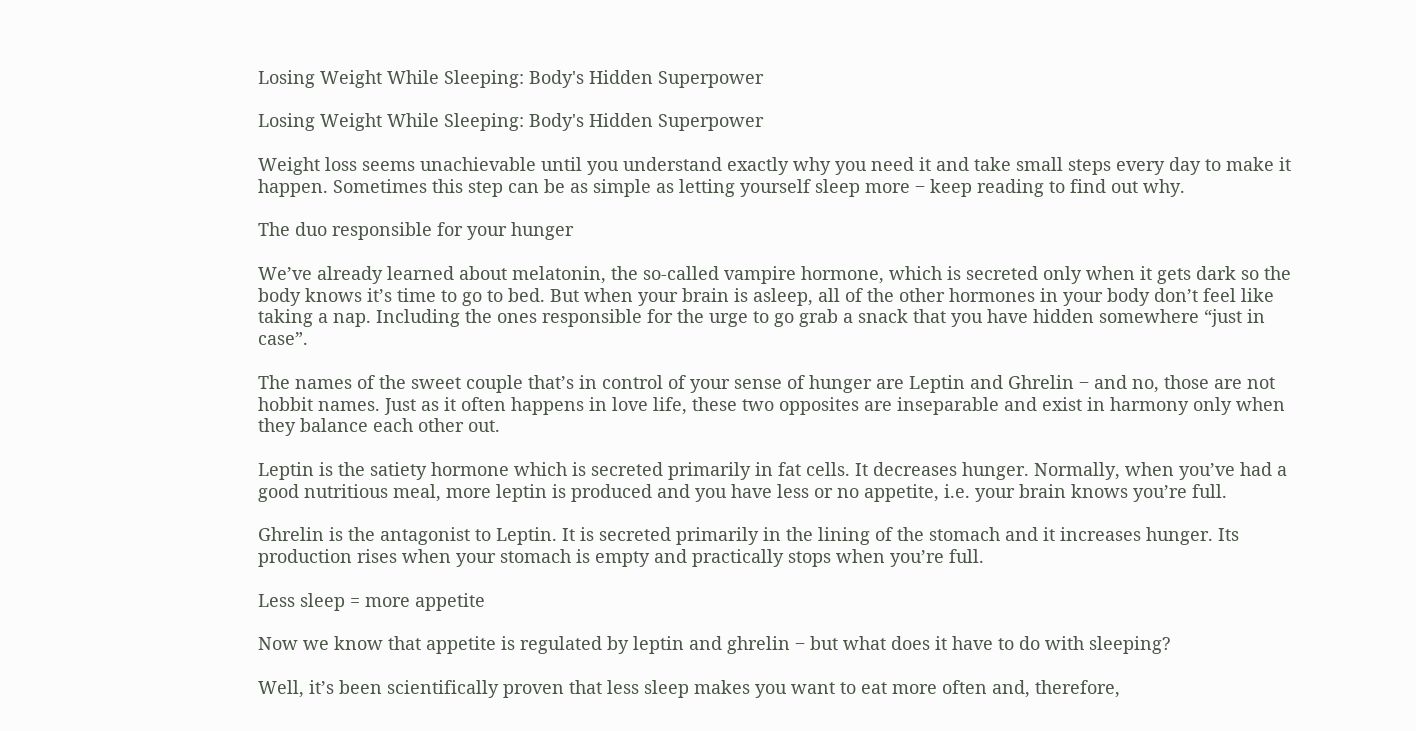Losing Weight While Sleeping: Body's Hidden Superpower

Losing Weight While Sleeping: Body's Hidden Superpower

Weight loss seems unachievable until you understand exactly why you need it and take small steps every day to make it happen. Sometimes this step can be as simple as letting yourself sleep more ‒ keep reading to find out why.

The duo responsible for your hunger

We’ve already learned about melatonin, the so-called vampire hormone, which is secreted only when it gets dark so the body knows it’s time to go to bed. But when your brain is asleep, all of the other hormones in your body don’t feel like taking a nap. Including the ones responsible for the urge to go grab a snack that you have hidden somewhere “just in case”.

The names of the sweet couple that’s in control of your sense of hunger are Leptin and Ghrelin ‒ and no, those are not hobbit names. Just as it often happens in love life, these two opposites are inseparable and exist in harmony only when they balance each other out.

Leptin is the satiety hormone which is secreted primarily in fat cells. It decreases hunger. Normally, when you’ve had a good nutritious meal, more leptin is produced and you have less or no appetite, i.e. your brain knows you’re full.

Ghrelin is the antagonist to Leptin. It is secreted primarily in the lining of the stomach and it increases hunger. Its production rises when your stomach is empty and practically stops when you’re full.

Less sleep = more appetite

Now we know that appetite is regulated by leptin and ghrelin ‒ but what does it have to do with sleeping?

Well, it’s been scientifically proven that less sleep makes you want to eat more often and, therefore,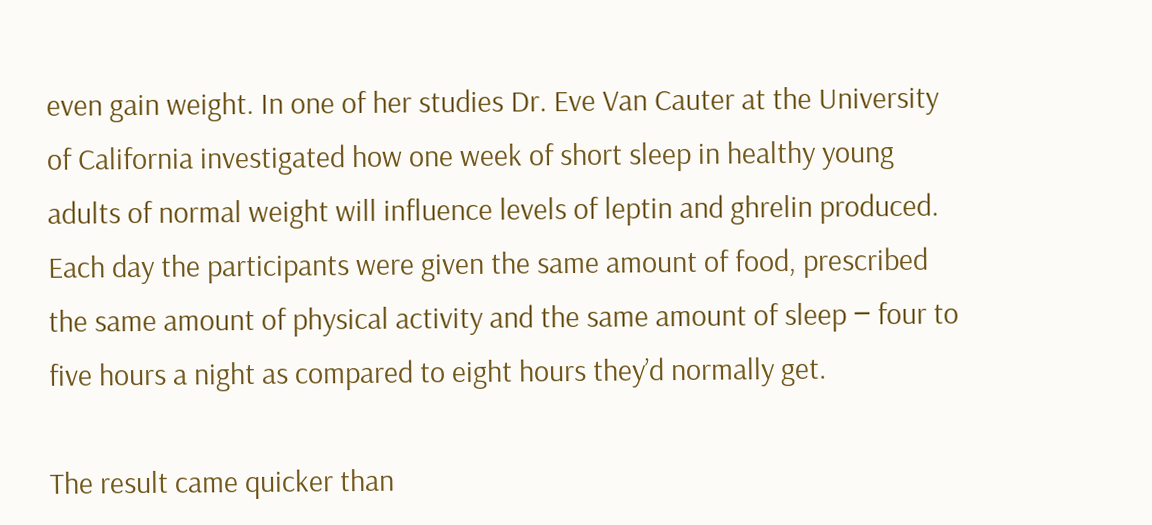even gain weight. In one of her studies Dr. Eve Van Cauter at the University of California investigated how one week of short sleep in healthy young adults of normal weight will influence levels of leptin and ghrelin produced. Each day the participants were given the same amount of food, prescribed the same amount of physical activity and the same amount of sleep ‒ four to five hours a night as compared to eight hours they’d normally get.

The result came quicker than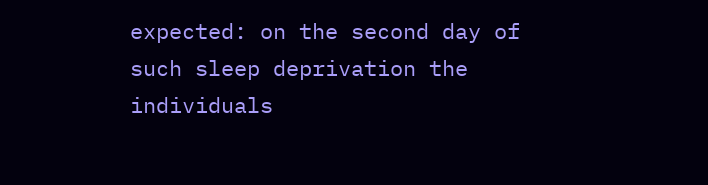expected: on the second day of such sleep deprivation the individuals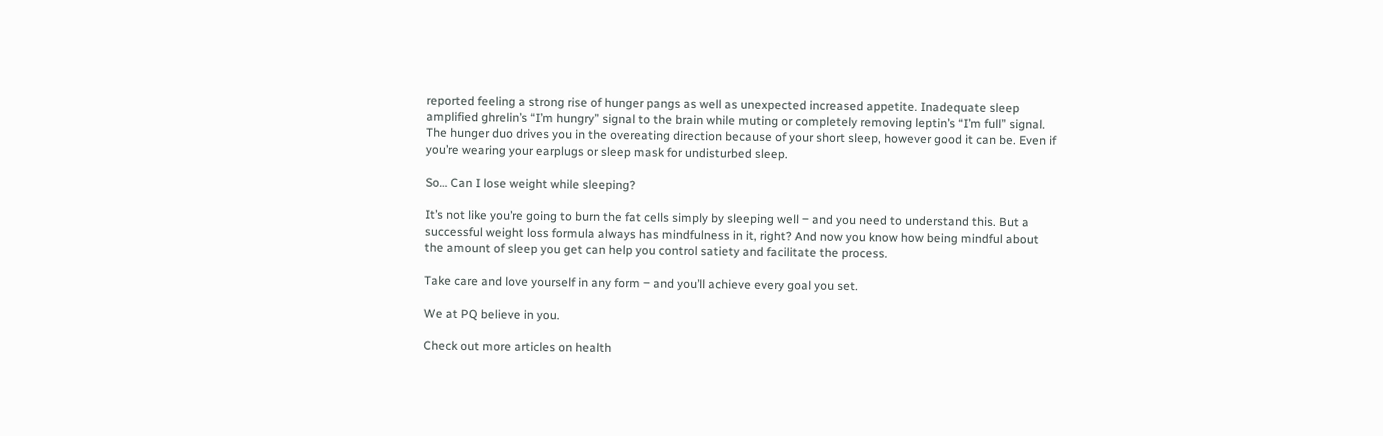reported feeling a strong rise of hunger pangs as well as unexpected increased appetite. Inadequate sleep amplified ghrelin’s “I’m hungry” signal to the brain while muting or completely removing leptin’s “I’m full” signal. The hunger duo drives you in the overeating direction because of your short sleep, however good it can be. Even if you’re wearing your earplugs or sleep mask for undisturbed sleep.

So… Can I lose weight while sleeping?

It’s not like you’re going to burn the fat cells simply by sleeping well ‒ and you need to understand this. But a successful weight loss formula always has mindfulness in it, right? And now you know how being mindful about the amount of sleep you get can help you control satiety and facilitate the process.

Take care and love yourself in any form ‒ and you’ll achieve every goal you set.

We at PQ believe in you.

Check out more articles on health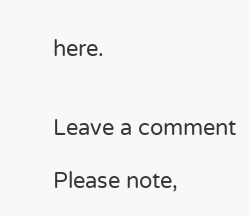here.


Leave a comment

Please note,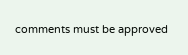comments must be approved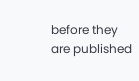before they are published